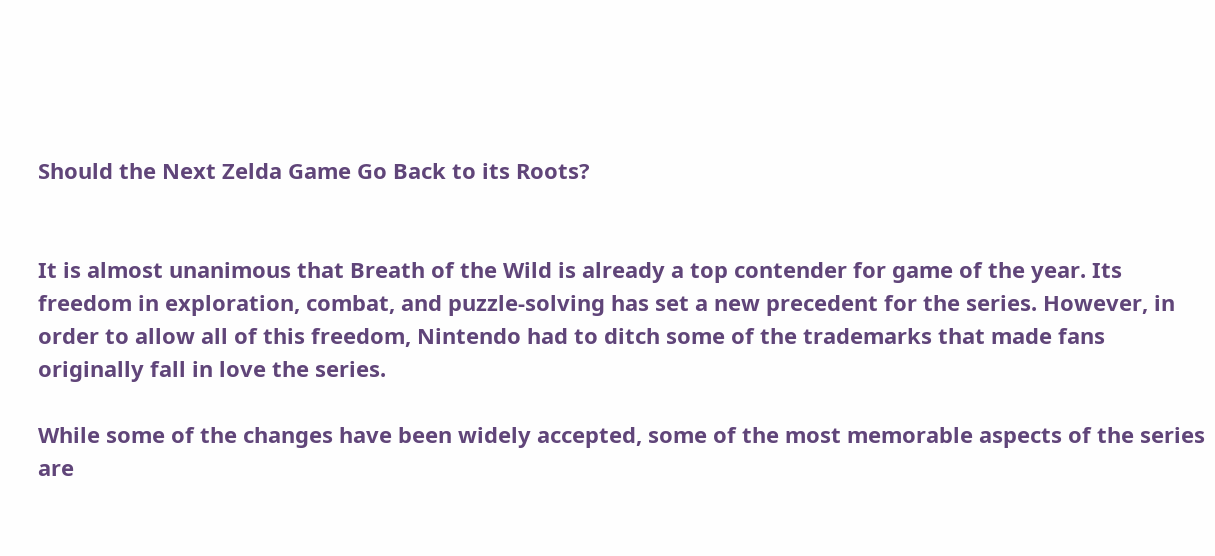Should the Next Zelda Game Go Back to its Roots?


It is almost unanimous that Breath of the Wild is already a top contender for game of the year. Its freedom in exploration, combat, and puzzle-solving has set a new precedent for the series. However, in order to allow all of this freedom, Nintendo had to ditch some of the trademarks that made fans originally fall in love the series.

While some of the changes have been widely accepted, some of the most memorable aspects of the series are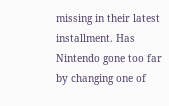missing in their latest installment. Has Nintendo gone too far by changing one of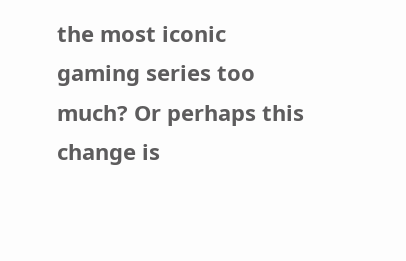the most iconic gaming series too much? Or perhaps this change is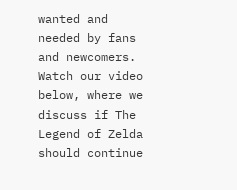wanted and needed by fans and newcomers. Watch our video below, where we discuss if The Legend of Zelda should continue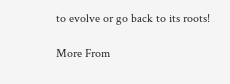to evolve or go back to its roots!

More From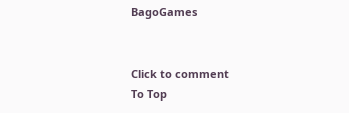BagoGames


Click to comment
To Top